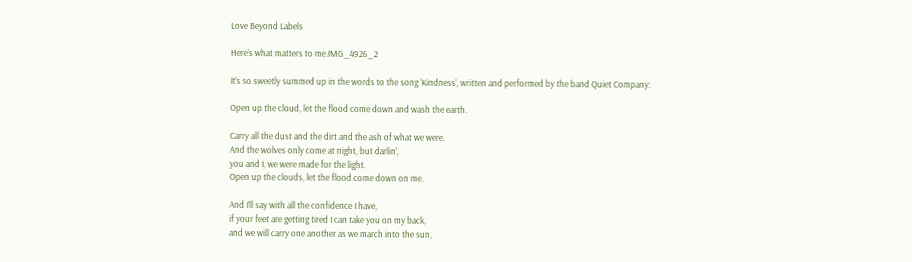Love Beyond Labels

Here’s what matters to me.IMG_4926_2

It’s so sweetly summed up in the words to the song ‘Kindness’, written and performed by the band Quiet Company:

Open up the cloud, let the flood come down and wash the earth.

Carry all the dust and the dirt and the ash of what we were.
And the wolves only come at night, but darlin’,
you and I, we were made for the light.
Open up the clouds, let the flood come down on me.

And I’ll say with all the confidence I have,
if your feet are getting tired I can take you on my back,
and we will carry one another as we march into the sun,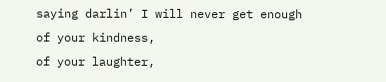saying darlin’ I will never get enough of your kindness,
of your laughter,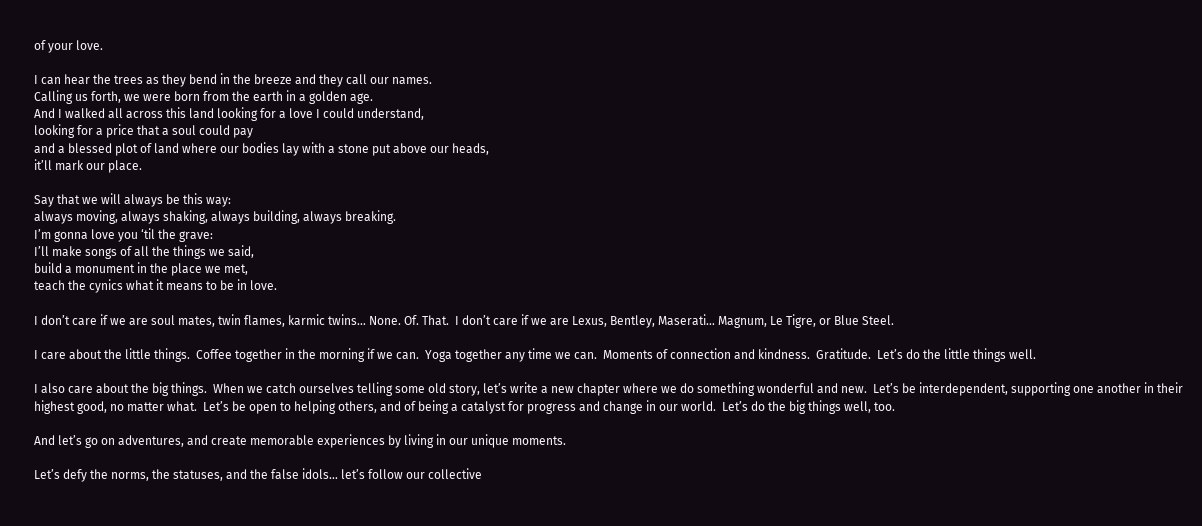of your love.

I can hear the trees as they bend in the breeze and they call our names.
Calling us forth, we were born from the earth in a golden age.
And I walked all across this land looking for a love I could understand,
looking for a price that a soul could pay
and a blessed plot of land where our bodies lay with a stone put above our heads,
it’ll mark our place.

Say that we will always be this way:
always moving, always shaking, always building, always breaking.
I’m gonna love you ‘til the grave:
I’ll make songs of all the things we said,
build a monument in the place we met,
teach the cynics what it means to be in love.

I don’t care if we are soul mates, twin flames, karmic twins… None. Of. That.  I don’t care if we are Lexus, Bentley, Maserati… Magnum, Le Tigre, or Blue Steel.

I care about the little things.  Coffee together in the morning if we can.  Yoga together any time we can.  Moments of connection and kindness.  Gratitude.  Let’s do the little things well.

I also care about the big things.  When we catch ourselves telling some old story, let’s write a new chapter where we do something wonderful and new.  Let’s be interdependent, supporting one another in their highest good, no matter what.  Let’s be open to helping others, and of being a catalyst for progress and change in our world.  Let’s do the big things well, too.

And let’s go on adventures, and create memorable experiences by living in our unique moments.

Let’s defy the norms, the statuses, and the false idols… let’s follow our collective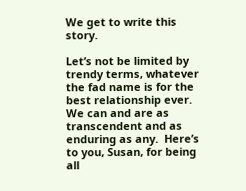We get to write this story.

Let’s not be limited by trendy terms, whatever the fad name is for the best relationship ever.  We can and are as transcendent and as enduring as any.  Here’s to you, Susan, for being all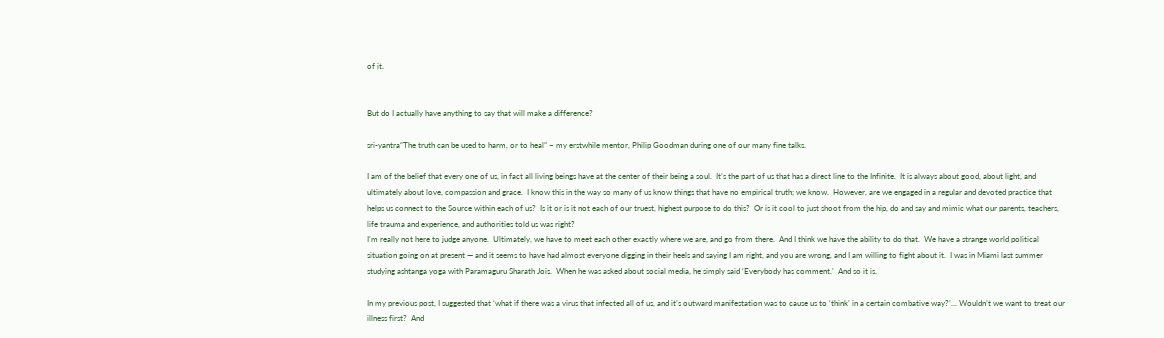of it.


But do I actually have anything to say that will make a difference?

sri-yantra“The truth can be used to harm, or to heal” ~ my erstwhile mentor, Philip Goodman during one of our many fine talks.

I am of the belief that every one of us, in fact all living beings have at the center of their being a soul.  It’s the part of us that has a direct line to the Infinite.  It is always about good, about light, and ultimately about love, compassion and grace.  I know this in the way so many of us know things that have no empirical truth; we know.  However, are we engaged in a regular and devoted practice that helps us connect to the Source within each of us?  Is it or is it not each of our truest, highest purpose to do this?  Or is it cool to just shoot from the hip, do and say and mimic what our parents, teachers, life trauma and experience, and authorities told us was right?
I’m really not here to judge anyone.  Ultimately, we have to meet each other exactly where we are, and go from there.  And I think we have the ability to do that.  We have a strange world political situation going on at present — and it seems to have had almost everyone digging in their heels and saying I am right, and you are wrong, and I am willing to fight about it.  I was in Miami last summer studying ashtanga yoga with Paramaguru Sharath Jois.  When he was asked about social media, he simply said ‘Everybody has comment.’  And so it is.

In my previous post, I suggested that ‘what if there was a virus that infected all of us, and it’s outward manifestation was to cause us to ‘think’ in a certain combative way?’… Wouldn’t we want to treat our illness first?  And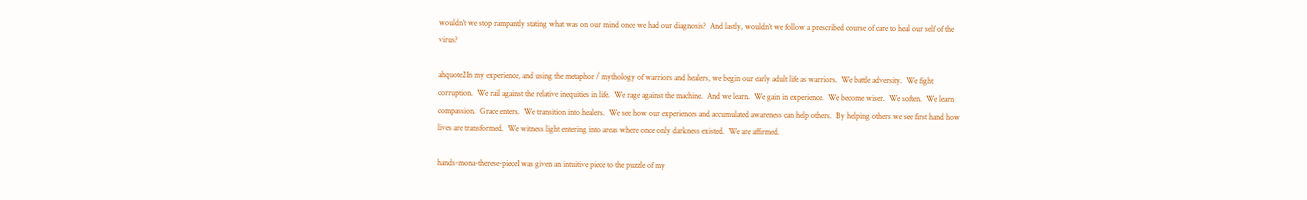wouldn’t we stop rampantly stating what was on our mind once we had our diagnosis?  And lastly, wouldn’t we follow a prescribed course of care to heal our self of the virus?

ahquote2In my experience, and using the metaphor / mythology of warriors and healers, we begin our early adult life as warriors.  We battle adversity.  We fight corruption.  We rail against the relative inequities in life.  We rage against the machine.  And we learn.  We gain in experience.  We become wiser.  We soften.  We learn compassion.  Grace enters.  We transition into healers.  We see how our experiences and accumulated awareness can help others.  By helping others we see first hand how lives are transformed.  We witness light entering into areas where once only darkness existed.  We are affirmed.

hands-mona-therese-pieceI was given an intuitive piece to the puzzle of my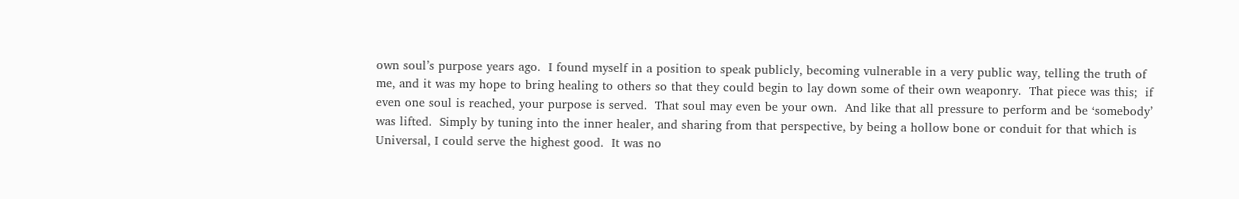own soul’s purpose years ago.  I found myself in a position to speak publicly, becoming vulnerable in a very public way, telling the truth of me, and it was my hope to bring healing to others so that they could begin to lay down some of their own weaponry.  That piece was this;  if even one soul is reached, your purpose is served.  That soul may even be your own.  And like that all pressure to perform and be ‘somebody’ was lifted.  Simply by tuning into the inner healer, and sharing from that perspective, by being a hollow bone or conduit for that which is Universal, I could serve the highest good.  It was no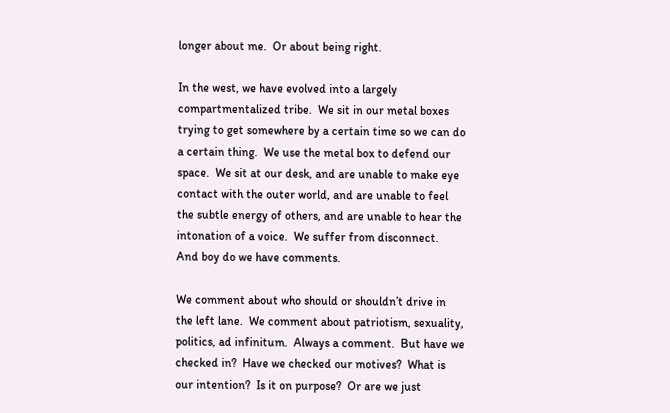longer about me.  Or about being right.

In the west, we have evolved into a largely compartmentalized tribe.  We sit in our metal boxes trying to get somewhere by a certain time so we can do a certain thing.  We use the metal box to defend our space.  We sit at our desk, and are unable to make eye contact with the outer world, and are unable to feel the subtle energy of others, and are unable to hear the intonation of a voice.  We suffer from disconnect.  And boy do we have comments.

We comment about who should or shouldn’t drive in the left lane.  We comment about patriotism, sexuality, politics, ad infinitum.  Always a comment.  But have we checked in?  Have we checked our motives?  What is our intention?  Is it on purpose?  Or are we just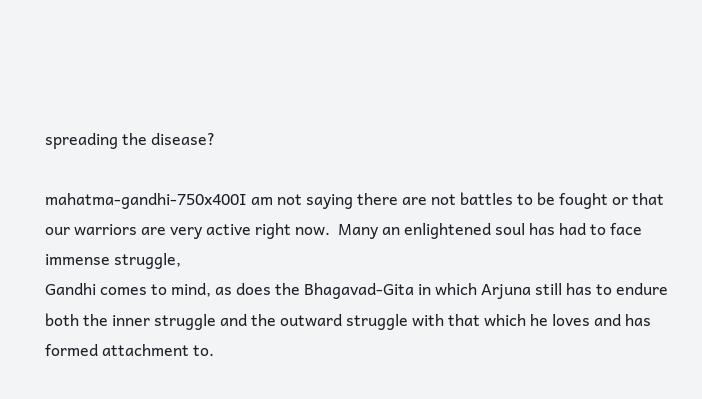spreading the disease?

mahatma-gandhi-750x400I am not saying there are not battles to be fought or that our warriors are very active right now.  Many an enlightened soul has had to face immense struggle,
Gandhi comes to mind, as does the Bhagavad-Gita in which Arjuna still has to endure both the inner struggle and the outward struggle with that which he loves and has formed attachment to.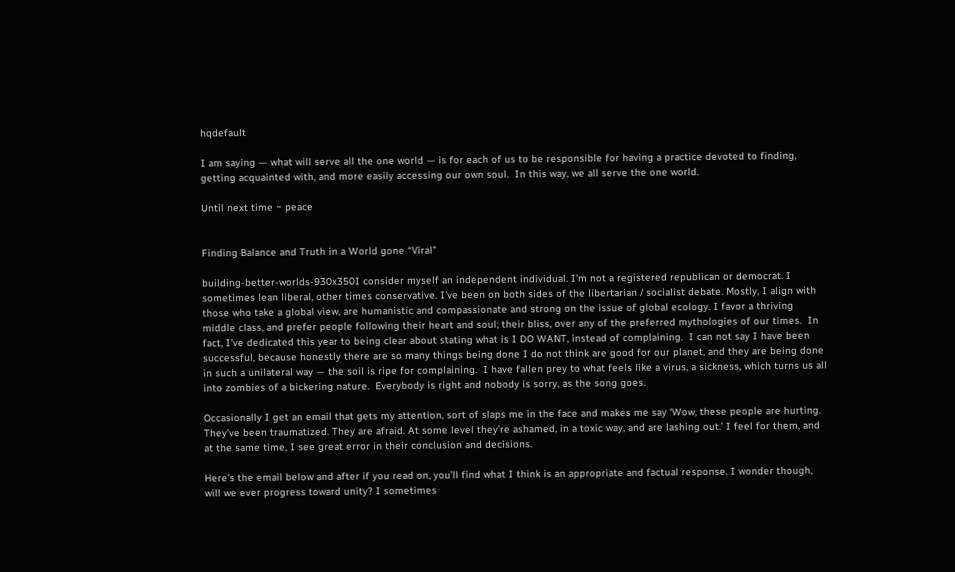hqdefault

I am saying — what will serve all the one world — is for each of us to be responsible for having a practice devoted to finding, getting acquainted with, and more easily accessing our own soul.  In this way, we all serve the one world.

Until next time ~ peace


Finding Balance and Truth in a World gone “Viral”

building-better-worlds-930x350I consider myself an independent individual. I’m not a registered republican or democrat. I sometimes lean liberal, other times conservative. I’ve been on both sides of the libertarian / socialist debate. Mostly, I align with those who take a global view, are humanistic and compassionate and strong on the issue of global ecology. I favor a thriving middle class, and prefer people following their heart and soul; their bliss, over any of the preferred mythologies of our times.  In fact, I’ve dedicated this year to being clear about stating what is I DO WANT, instead of complaining.  I can not say I have been successful, because honestly there are so many things being done I do not think are good for our planet, and they are being done in such a unilateral way — the soil is ripe for complaining.  I have fallen prey to what feels like a virus, a sickness, which turns us all into zombies of a bickering nature.  Everybody is right and nobody is sorry, as the song goes.

Occasionally I get an email that gets my attention, sort of slaps me in the face and makes me say ‘Wow, these people are hurting. They’ve been traumatized. They are afraid. At some level they’re ashamed, in a toxic way, and are lashing out.’ I feel for them, and at the same time, I see great error in their conclusion and decisions.

Here’s the email below and after if you read on, you’ll find what I think is an appropriate and factual response. I wonder though, will we ever progress toward unity? I sometimes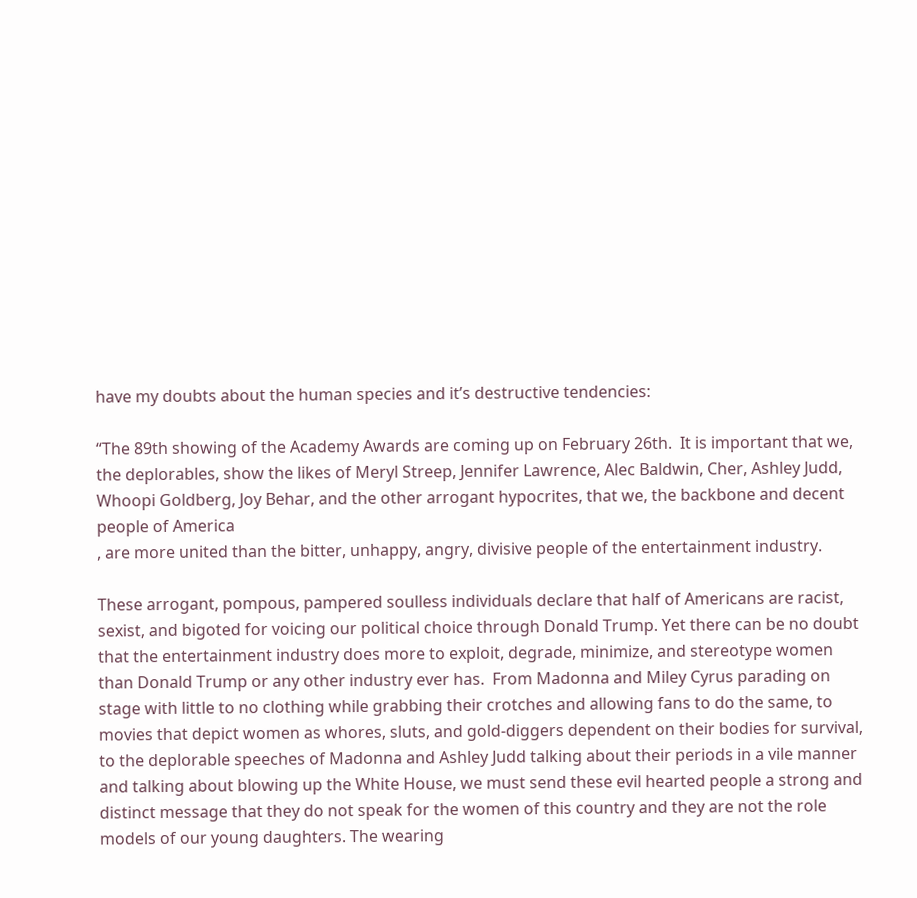have my doubts about the human species and it’s destructive tendencies:

“The 89th showing of the Academy Awards are coming up on February 26th.  It is important that we, the deplorables, show the likes of Meryl Streep, Jennifer Lawrence, Alec Baldwin, Cher, Ashley Judd, Whoopi Goldberg, Joy Behar, and the other arrogant hypocrites, that we, the backbone and decent people of America
, are more united than the bitter, unhappy, angry, divisive people of the entertainment industry.

These arrogant, pompous, pampered soulless individuals declare that half of Americans are racist, sexist, and bigoted for voicing our political choice through Donald Trump. Yet there can be no doubt that the entertainment industry does more to exploit, degrade, minimize, and stereotype women than Donald Trump or any other industry ever has.  From Madonna and Miley Cyrus parading on stage with little to no clothing while grabbing their crotches and allowing fans to do the same, to movies that depict women as whores, sluts, and gold-diggers dependent on their bodies for survival, to the deplorable speeches of Madonna and Ashley Judd talking about their periods in a vile manner and talking about blowing up the White House, we must send these evil hearted people a strong and distinct message that they do not speak for the women of this country and they are not the role models of our young daughters. The wearing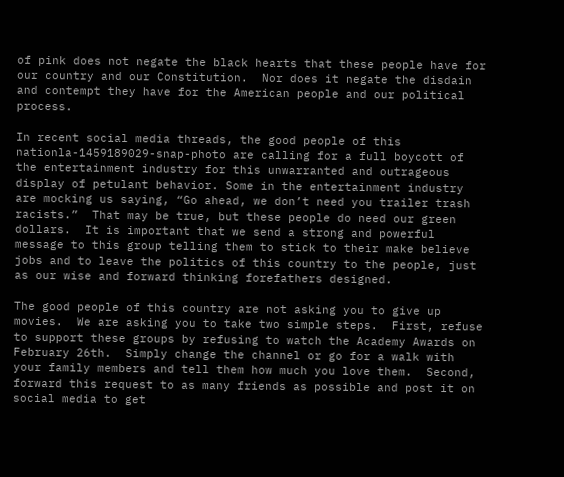of pink does not negate the black hearts that these people have for our country and our Constitution.  Nor does it negate the disdain and contempt they have for the American people and our political process.

In recent social media threads, the good people of this nationla-1459189029-snap-photo are calling for a full boycott of the entertainment industry for this unwarranted and outrageous display of petulant behavior. Some in the entertainment industry are mocking us saying, “Go ahead, we don’t need you trailer trash racists.”  That may be true, but these people do need our green dollars.  It is important that we send a strong and powerful message to this group telling them to stick to their make believe jobs and to leave the politics of this country to the people, just as our wise and forward thinking forefathers designed.

The good people of this country are not asking you to give up movies.  We are asking you to take two simple steps.  First, refuse to support these groups by refusing to watch the Academy Awards on February 26th.  Simply change the channel or go for a walk with your family members and tell them how much you love them.  Second, forward this request to as many friends as possible and post it on social media to get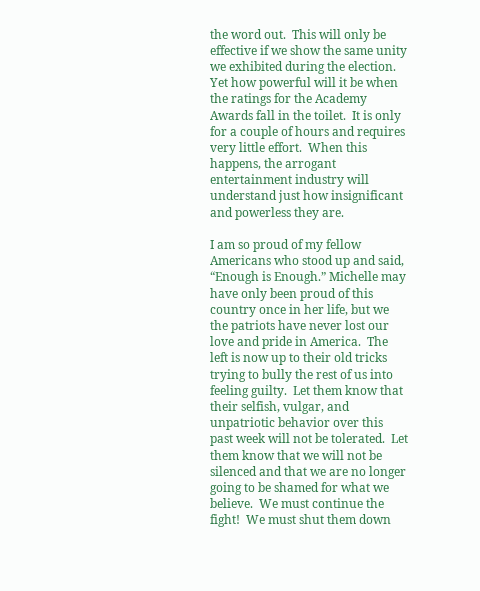the word out.  This will only be effective if we show the same unity we exhibited during the election.  Yet how powerful will it be when the ratings for the Academy Awards fall in the toilet.  It is only for a couple of hours and requires very little effort.  When this happens, the arrogant entertainment industry will understand just how insignificant and powerless they are.

I am so proud of my fellow Americans who stood up and said, “Enough is Enough.” Michelle may have only been proud of this country once in her life, but we the patriots have never lost our love and pride in America.  The left is now up to their old tricks trying to bully the rest of us into feeling guilty.  Let them know that their selfish, vulgar, and unpatriotic behavior over this past week will not be tolerated.  Let them know that we will not be silenced and that we are no longer going to be shamed for what we believe.  We must continue the fight!  We must shut them down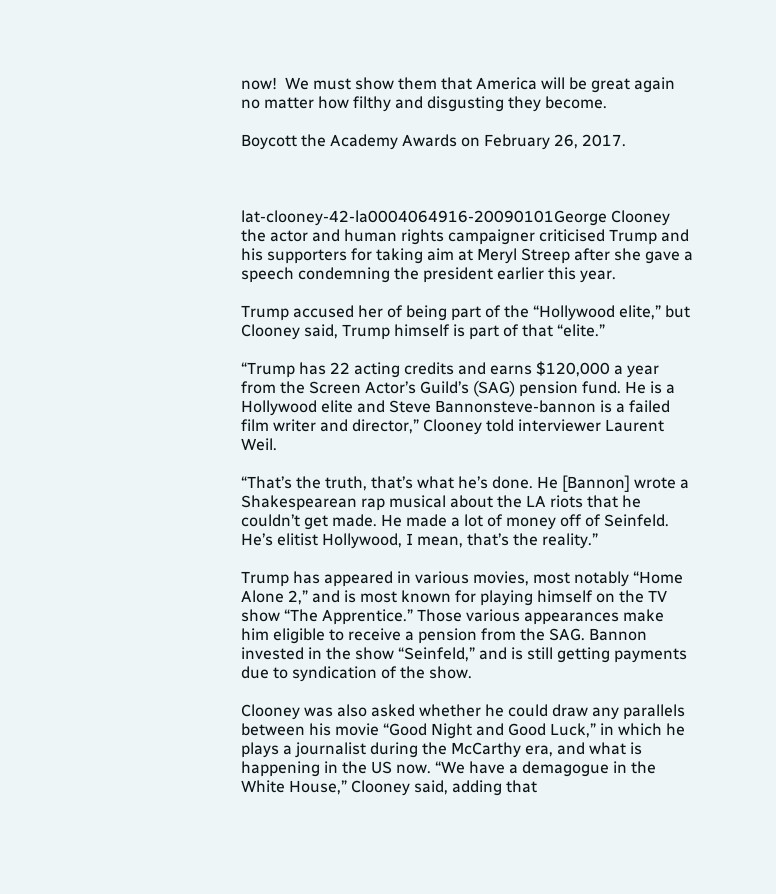now!  We must show them that America will be great again no matter how filthy and disgusting they become.

Boycott the Academy Awards on February 26, 2017.



lat-clooney-42-la0004064916-20090101George Clooney the actor and human rights campaigner criticised Trump and his supporters for taking aim at Meryl Streep after she gave a speech condemning the president earlier this year.

Trump accused her of being part of the “Hollywood elite,” but Clooney said, Trump himself is part of that “elite.”

“Trump has 22 acting credits and earns $120,000 a year from the Screen Actor’s Guild’s (SAG) pension fund. He is a Hollywood elite and Steve Bannonsteve-bannon is a failed film writer and director,” Clooney told interviewer Laurent Weil.

“That’s the truth, that’s what he’s done. He [Bannon] wrote a Shakespearean rap musical about the LA riots that he couldn’t get made. He made a lot of money off of Seinfeld. He’s elitist Hollywood, I mean, that’s the reality.”

Trump has appeared in various movies, most notably “Home Alone 2,” and is most known for playing himself on the TV show “The Apprentice.” Those various appearances make him eligible to receive a pension from the SAG. Bannon invested in the show “Seinfeld,” and is still getting payments due to syndication of the show.

Clooney was also asked whether he could draw any parallels between his movie “Good Night and Good Luck,” in which he plays a journalist during the McCarthy era, and what is happening in the US now. “We have a demagogue in the White House,” Clooney said, adding that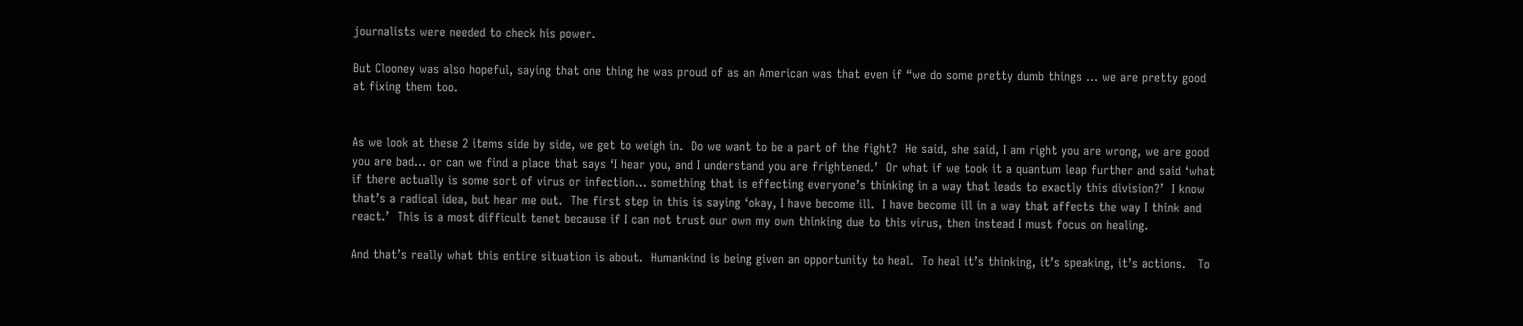journalists were needed to check his power.

But Clooney was also hopeful, saying that one thing he was proud of as an American was that even if “we do some pretty dumb things … we are pretty good at fixing them too.


As we look at these 2 items side by side, we get to weigh in.  Do we want to be a part of the fight?  He said, she said, I am right you are wrong, we are good you are bad… or can we find a place that says ‘I hear you, and I understand you are frightened.’  Or what if we took it a quantum leap further and said ‘what if there actually is some sort of virus or infection… something that is effecting everyone’s thinking in a way that leads to exactly this division?’  I know that’s a radical idea, but hear me out.  The first step in this is saying ‘okay, I have become ill.  I have become ill in a way that affects the way I think and react.’  This is a most difficult tenet because if I can not trust our own my own thinking due to this virus, then instead I must focus on healing.

And that’s really what this entire situation is about.  Humankind is being given an opportunity to heal.  To heal it’s thinking, it’s speaking, it’s actions.   To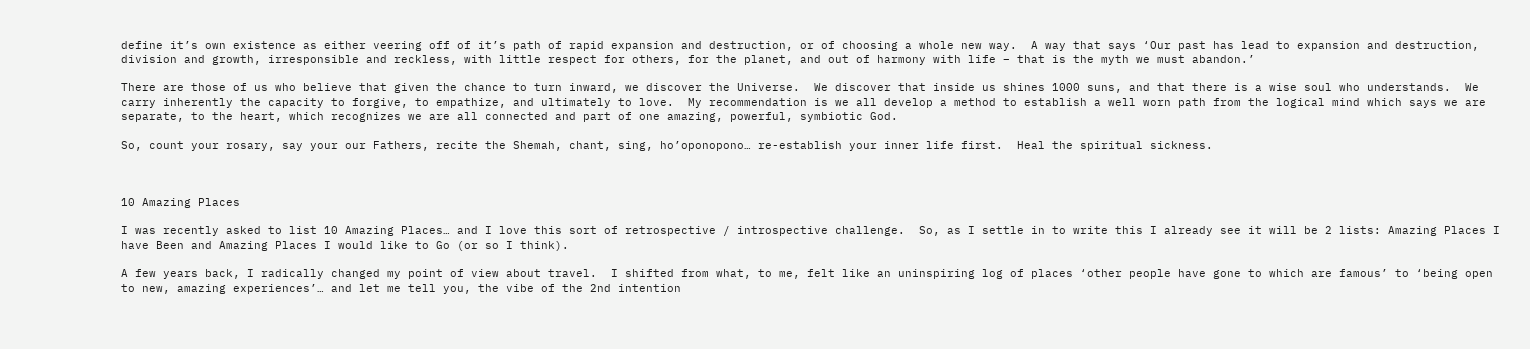define it’s own existence as either veering off of it’s path of rapid expansion and destruction, or of choosing a whole new way.  A way that says ‘Our past has lead to expansion and destruction, division and growth, irresponsible and reckless, with little respect for others, for the planet, and out of harmony with life – that is the myth we must abandon.’

There are those of us who believe that given the chance to turn inward, we discover the Universe.  We discover that inside us shines 1000 suns, and that there is a wise soul who understands.  We carry inherently the capacity to forgive, to empathize, and ultimately to love.  My recommendation is we all develop a method to establish a well worn path from the logical mind which says we are separate, to the heart, which recognizes we are all connected and part of one amazing, powerful, symbiotic God.

So, count your rosary, say your our Fathers, recite the Shemah, chant, sing, ho’oponopono… re-establish your inner life first.  Heal the spiritual sickness.



10 Amazing Places

I was recently asked to list 10 Amazing Places… and I love this sort of retrospective / introspective challenge.  So, as I settle in to write this I already see it will be 2 lists: Amazing Places I have Been and Amazing Places I would like to Go (or so I think).

A few years back, I radically changed my point of view about travel.  I shifted from what, to me, felt like an uninspiring log of places ‘other people have gone to which are famous’ to ‘being open to new, amazing experiences’… and let me tell you, the vibe of the 2nd intention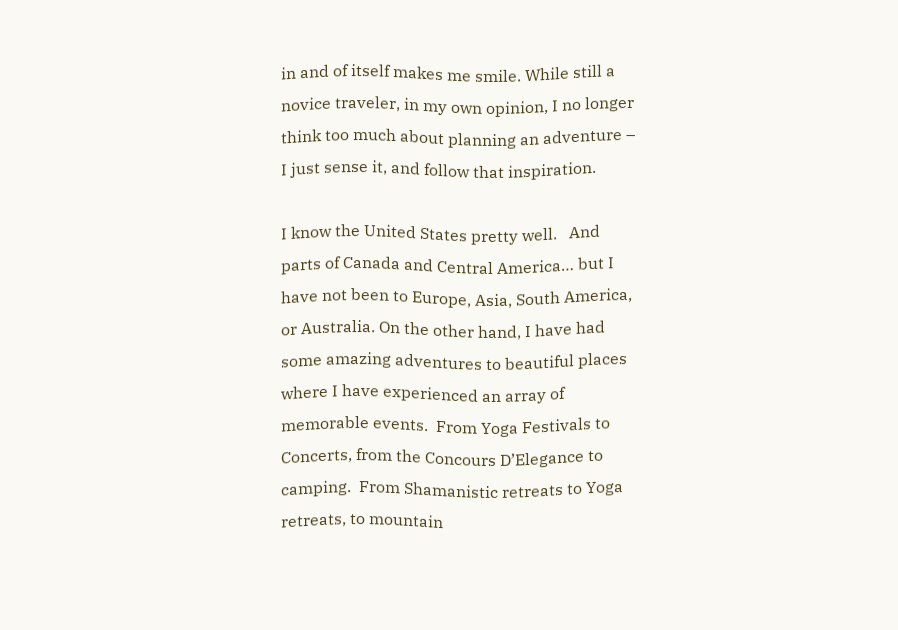in and of itself makes me smile. While still a novice traveler, in my own opinion, I no longer think too much about planning an adventure – I just sense it, and follow that inspiration.

I know the United States pretty well.   And parts of Canada and Central America… but I have not been to Europe, Asia, South America, or Australia. On the other hand, I have had some amazing adventures to beautiful places where I have experienced an array of memorable events.  From Yoga Festivals to Concerts, from the Concours D’Elegance to camping.  From Shamanistic retreats to Yoga retreats, to mountain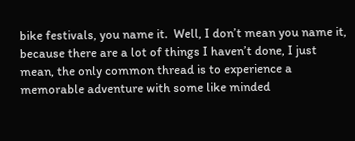bike festivals, you name it.  Well, I don’t mean you name it, because there are a lot of things I haven’t done, I just mean, the only common thread is to experience a memorable adventure with some like minded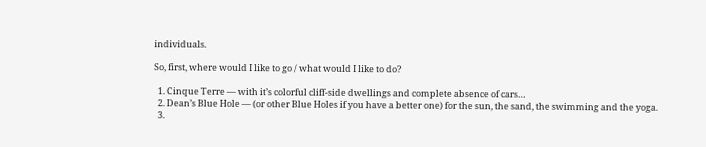individuals.

So, first, where would I like to go / what would I like to do?

  1. Cinque Terre — with it’s colorful cliff-side dwellings and complete absence of cars…
  2. Dean’s Blue Hole — (or other Blue Holes if you have a better one) for the sun, the sand, the swimming and the yoga.
  3.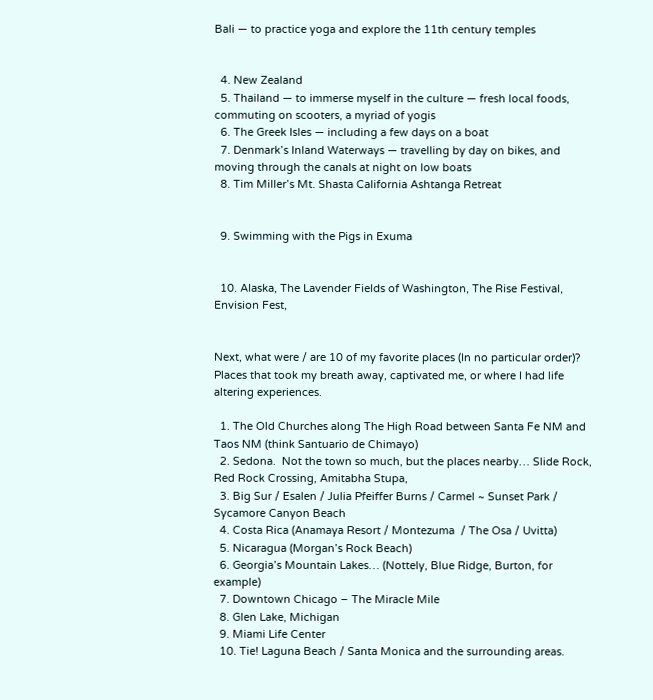Bali — to practice yoga and explore the 11th century temples


  4. New Zealand
  5. Thailand — to immerse myself in the culture — fresh local foods, commuting on scooters, a myriad of yogis
  6. The Greek Isles — including a few days on a boat
  7. Denmark’s Inland Waterways — travelling by day on bikes, and moving through the canals at night on low boats
  8. Tim Miller’s Mt. Shasta California Ashtanga Retreat


  9. Swimming with the Pigs in Exuma


  10. Alaska, The Lavender Fields of Washington, The Rise Festival, Envision Fest,


Next, what were / are 10 of my favorite places (In no particular order)? Places that took my breath away, captivated me, or where I had life altering experiences.

  1. The Old Churches along The High Road between Santa Fe NM and Taos NM (think Santuario de Chimayo)
  2. Sedona.  Not the town so much, but the places nearby… Slide Rock, Red Rock Crossing, Amitabha Stupa,
  3. Big Sur / Esalen / Julia Pfeiffer Burns / Carmel ~ Sunset Park / Sycamore Canyon Beach
  4. Costa Rica (Anamaya Resort / Montezuma  / The Osa / Uvitta)
  5. Nicaragua (Morgan’s Rock Beach)
  6. Georgia’s Mountain Lakes… (Nottely, Blue Ridge, Burton, for example)
  7. Downtown Chicago – The Miracle Mile
  8. Glen Lake, Michigan
  9. Miami Life Center
  10. Tie! Laguna Beach / Santa Monica and the surrounding areas.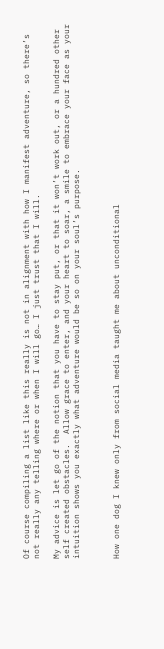Of course compiling a list like this really is not in alignment with how I manifest adventure, so there’s not really any telling where or when I will go… I just trust that I will.

My advice is let go of the notion that you have to stay put, or that it won’t work out, or a hundred other self created obstacles.  Allow grace to enter, and your heart to soar, a smile to embrace your face as your intuition shows you exactly what adventure would be so on your soul’s purpose.



How one dog I knew only from social media taught me about unconditional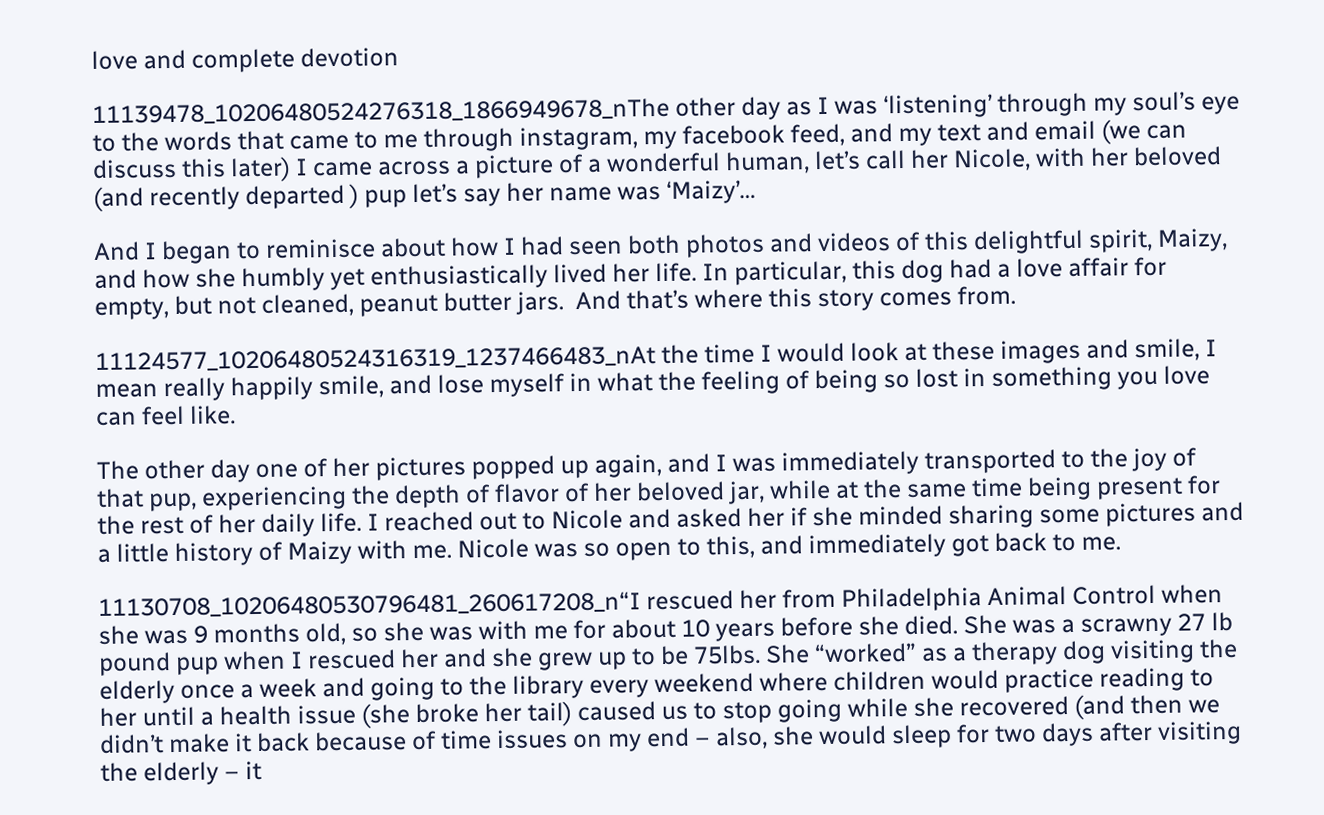love and complete devotion

11139478_10206480524276318_1866949678_nThe other day as I was ‘listening’ through my soul’s eye to the words that came to me through instagram, my facebook feed, and my text and email (we can discuss this later) I came across a picture of a wonderful human, let’s call her Nicole, with her beloved (and recently departed ) pup let’s say her name was ‘Maizy’…

And I began to reminisce about how I had seen both photos and videos of this delightful spirit, Maizy, and how she humbly yet enthusiastically lived her life. In particular, this dog had a love affair for empty, but not cleaned, peanut butter jars.  And that’s where this story comes from.

11124577_10206480524316319_1237466483_nAt the time I would look at these images and smile, I mean really happily smile, and lose myself in what the feeling of being so lost in something you love can feel like.

The other day one of her pictures popped up again, and I was immediately transported to the joy of that pup, experiencing the depth of flavor of her beloved jar, while at the same time being present for the rest of her daily life. I reached out to Nicole and asked her if she minded sharing some pictures and a little history of Maizy with me. Nicole was so open to this, and immediately got back to me.

11130708_10206480530796481_260617208_n“I rescued her from Philadelphia Animal Control when she was 9 months old, so she was with me for about 10 years before she died. She was a scrawny 27 lb pound pup when I rescued her and she grew up to be 75lbs. She “worked” as a therapy dog visiting the elderly once a week and going to the library every weekend where children would practice reading to her until a health issue (she broke her tail) caused us to stop going while she recovered (and then we didn’t make it back because of time issues on my end – also, she would sleep for two days after visiting the elderly – it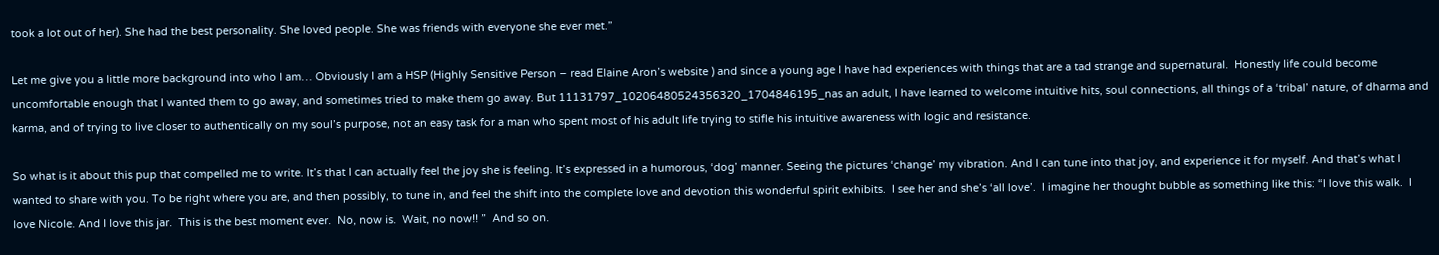took a lot out of her). She had the best personality. She loved people. She was friends with everyone she ever met.”

Let me give you a little more background into who I am… Obviously I am a HSP (Highly Sensitive Person – read Elaine Aron’s website ) and since a young age I have had experiences with things that are a tad strange and supernatural.  Honestly life could become uncomfortable enough that I wanted them to go away, and sometimes tried to make them go away. But 11131797_10206480524356320_1704846195_nas an adult, I have learned to welcome intuitive hits, soul connections, all things of a ‘tribal’ nature, of dharma and karma, and of trying to live closer to authentically on my soul’s purpose, not an easy task for a man who spent most of his adult life trying to stifle his intuitive awareness with logic and resistance.

So what is it about this pup that compelled me to write. It’s that I can actually feel the joy she is feeling. It’s expressed in a humorous, ‘dog’ manner. Seeing the pictures ‘change’ my vibration. And I can tune into that joy, and experience it for myself. And that’s what I wanted to share with you. To be right where you are, and then possibly, to tune in, and feel the shift into the complete love and devotion this wonderful spirit exhibits.  I see her and she’s ‘all love’.  I imagine her thought bubble as something like this: “I love this walk.  I love Nicole. And I love this jar.  This is the best moment ever.  No, now is.  Wait, no now!! ”  And so on.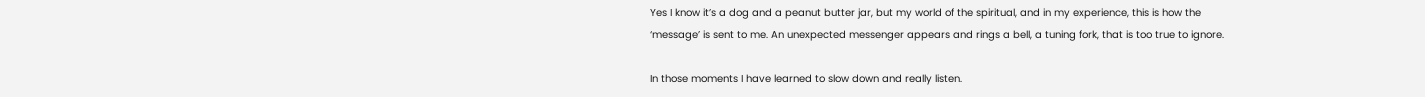Yes I know it’s a dog and a peanut butter jar, but my world of the spiritual, and in my experience, this is how the ‘message’ is sent to me. An unexpected messenger appears and rings a bell, a tuning fork, that is too true to ignore.

In those moments I have learned to slow down and really listen.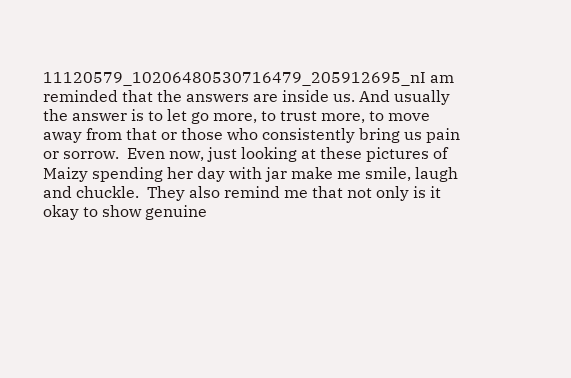11120579_10206480530716479_205912695_nI am reminded that the answers are inside us. And usually the answer is to let go more, to trust more, to move away from that or those who consistently bring us pain or sorrow.  Even now, just looking at these pictures of Maizy spending her day with jar make me smile, laugh and chuckle.  They also remind me that not only is it okay to show genuine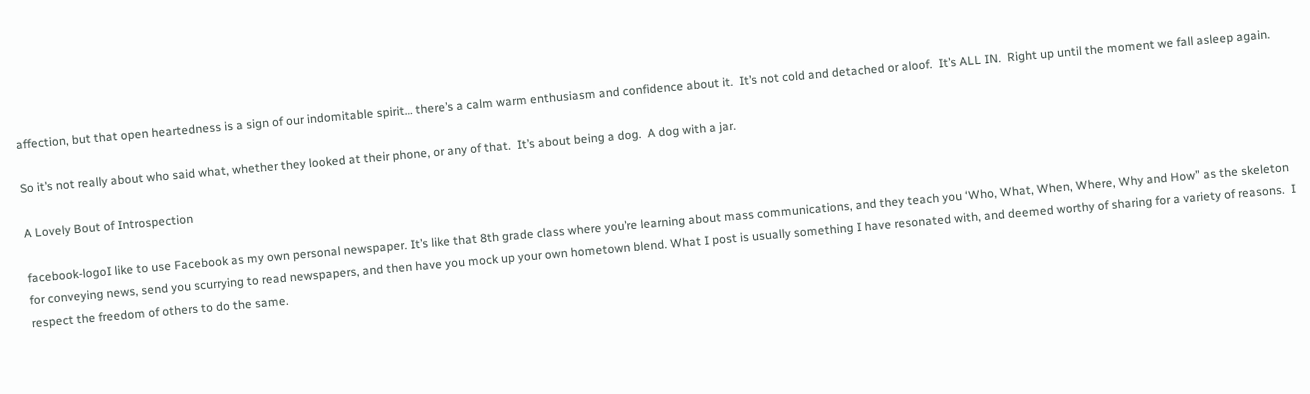affection, but that open heartedness is a sign of our indomitable spirit… there’s a calm warm enthusiasm and confidence about it.  It’s not cold and detached or aloof.  It’s ALL IN.  Right up until the moment we fall asleep again.

So it’s not really about who said what, whether they looked at their phone, or any of that.  It’s about being a dog.  A dog with a jar.

A Lovely Bout of Introspection

facebook-logoI like to use Facebook as my own personal newspaper. It’s like that 8th grade class where you’re learning about mass communications, and they teach you ‘Who, What, When, Where, Why and How” as the skeleton for conveying news, send you scurrying to read newspapers, and then have you mock up your own hometown blend. What I post is usually something I have resonated with, and deemed worthy of sharing for a variety of reasons.  I respect the freedom of others to do the same.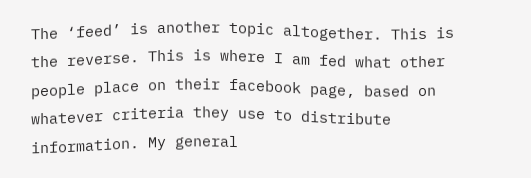The ‘feed’ is another topic altogether. This is the reverse. This is where I am fed what other people place on their facebook page, based on whatever criteria they use to distribute information. My general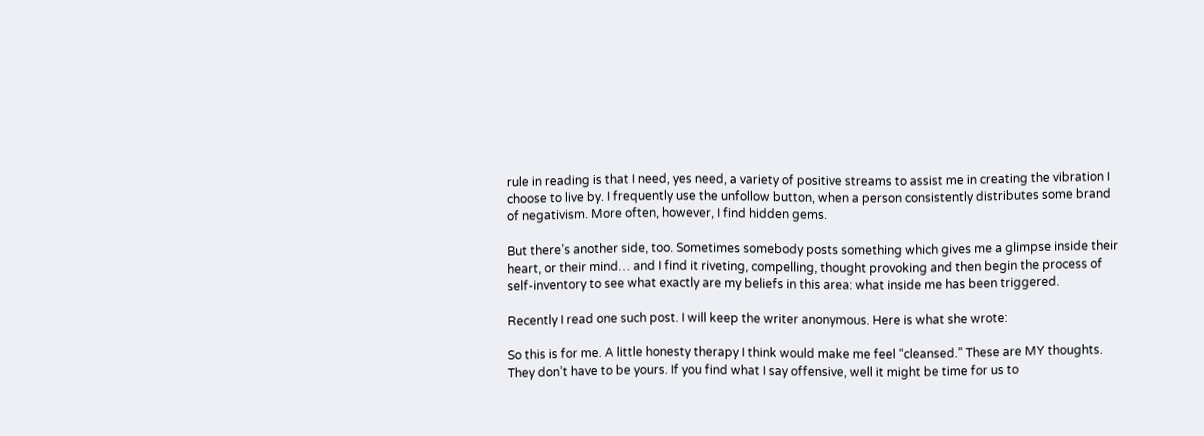rule in reading is that I need, yes need, a variety of positive streams to assist me in creating the vibration I choose to live by. I frequently use the unfollow button, when a person consistently distributes some brand of negativism. More often, however, I find hidden gems.

But there’s another side, too. Sometimes somebody posts something which gives me a glimpse inside their heart, or their mind… and I find it riveting, compelling, thought provoking and then begin the process of self-inventory to see what exactly are my beliefs in this area: what inside me has been triggered.

Recently I read one such post. I will keep the writer anonymous. Here is what she wrote:

So this is for me. A little honesty therapy I think would make me feel “cleansed.” These are MY thoughts. They don’t have to be yours. If you find what I say offensive, well it might be time for us to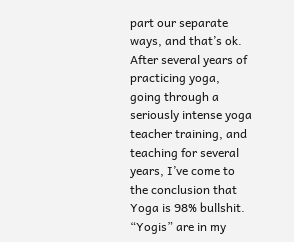part our separate ways, and that’s ok.
After several years of practicing yoga, going through a seriously intense yoga teacher training, and teaching for several years, I’ve come to the conclusion that Yoga is 98% bullshit. “Yogis” are in my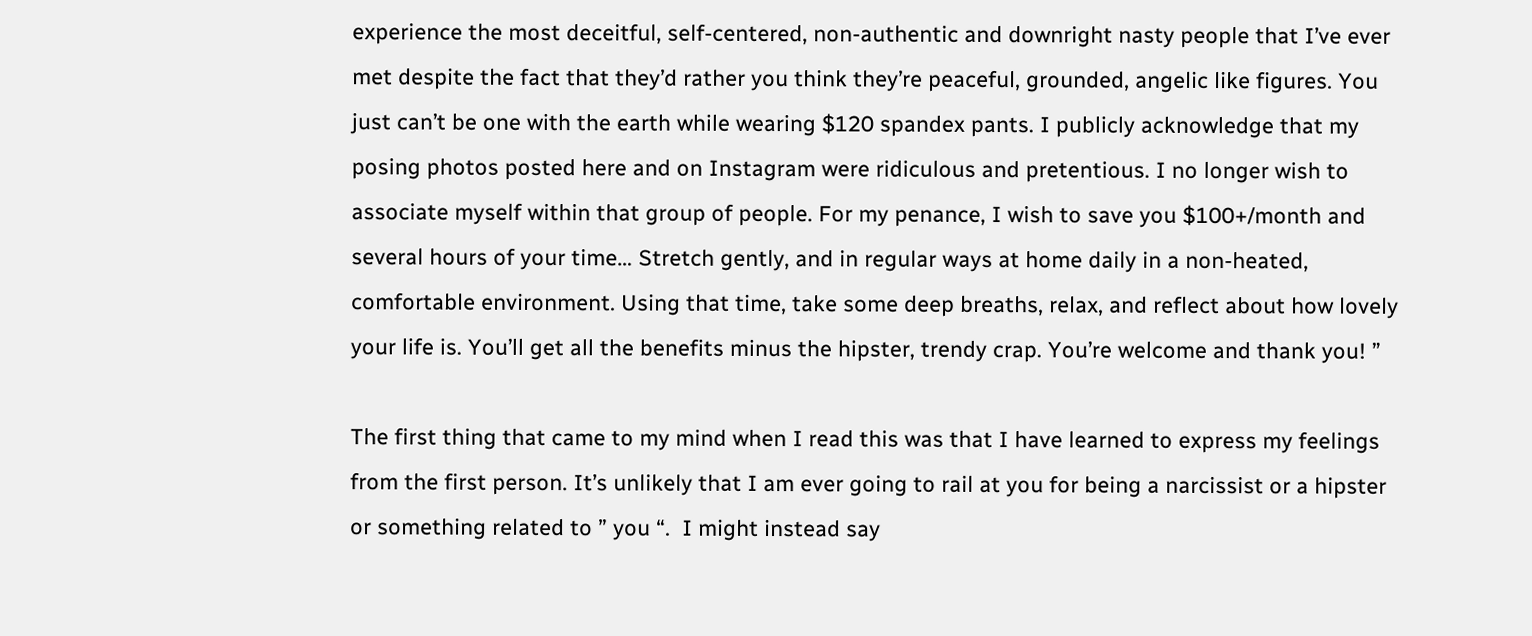experience the most deceitful, self-centered, non-authentic and downright nasty people that I’ve ever met despite the fact that they’d rather you think they’re peaceful, grounded, angelic like figures. You just can’t be one with the earth while wearing $120 spandex pants. I publicly acknowledge that my posing photos posted here and on Instagram were ridiculous and pretentious. I no longer wish to associate myself within that group of people. For my penance, I wish to save you $100+/month and several hours of your time… Stretch gently, and in regular ways at home daily in a non-heated, comfortable environment. Using that time, take some deep breaths, relax, and reflect about how lovely your life is. You’ll get all the benefits minus the hipster, trendy crap. You’re welcome and thank you! ”

The first thing that came to my mind when I read this was that I have learned to express my feelings from the first person. It’s unlikely that I am ever going to rail at you for being a narcissist or a hipster or something related to ” you “.  I might instead say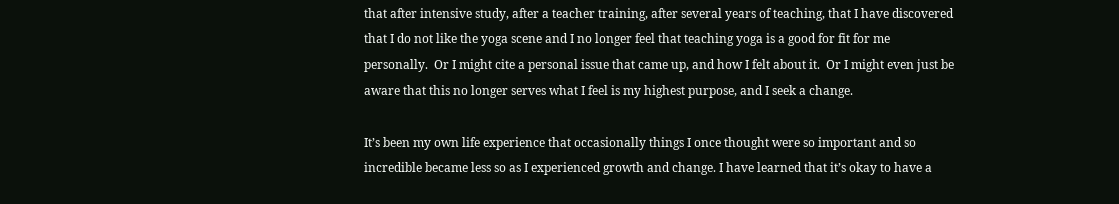that after intensive study, after a teacher training, after several years of teaching, that I have discovered that I do not like the yoga scene and I no longer feel that teaching yoga is a good for fit for me personally.  Or I might cite a personal issue that came up, and how I felt about it.  Or I might even just be aware that this no longer serves what I feel is my highest purpose, and I seek a change.

It’s been my own life experience that occasionally things I once thought were so important and so incredible became less so as I experienced growth and change. I have learned that it’s okay to have a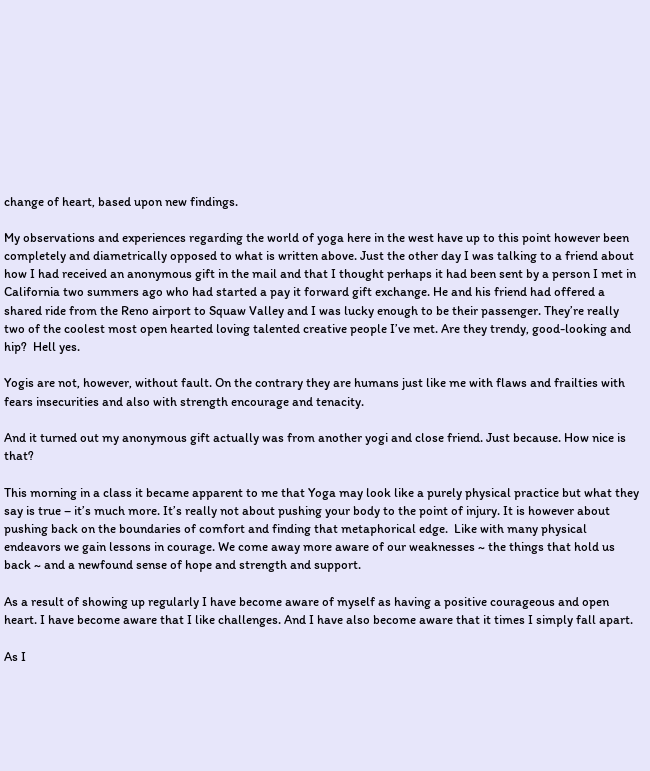change of heart, based upon new findings.

My observations and experiences regarding the world of yoga here in the west have up to this point however been completely and diametrically opposed to what is written above. Just the other day I was talking to a friend about how I had received an anonymous gift in the mail and that I thought perhaps it had been sent by a person I met in California two summers ago who had started a pay it forward gift exchange. He and his friend had offered a shared ride from the Reno airport to Squaw Valley and I was lucky enough to be their passenger. They’re really two of the coolest most open hearted loving talented creative people I’ve met. Are they trendy, good-looking and hip?  Hell yes.

Yogis are not, however, without fault. On the contrary they are humans just like me with flaws and frailties with fears insecurities and also with strength encourage and tenacity.

And it turned out my anonymous gift actually was from another yogi and close friend. Just because. How nice is that?

This morning in a class it became apparent to me that Yoga may look like a purely physical practice but what they say is true – it’s much more. It’s really not about pushing your body to the point of injury. It is however about pushing back on the boundaries of comfort and finding that metaphorical edge.  Like with many physical endeavors we gain lessons in courage. We come away more aware of our weaknesses ~ the things that hold us back ~ and a newfound sense of hope and strength and support.

As a result of showing up regularly I have become aware of myself as having a positive courageous and open heart. I have become aware that I like challenges. And I have also become aware that it times I simply fall apart.

As I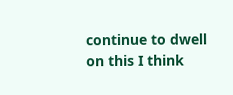continue to dwell on this I think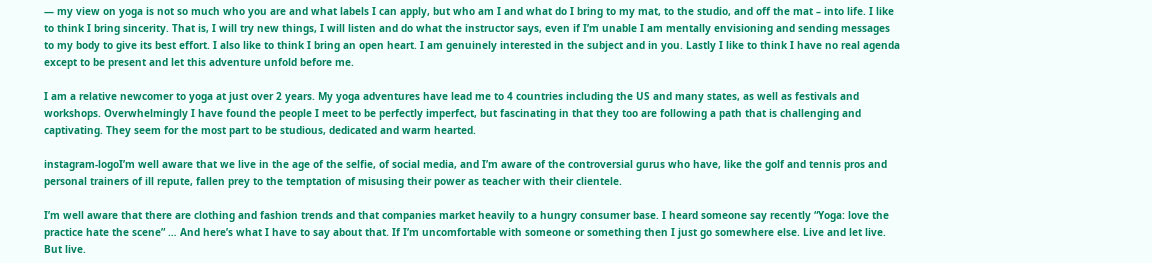— my view on yoga is not so much who you are and what labels I can apply, but who am I and what do I bring to my mat, to the studio, and off the mat – into life. I like to think I bring sincerity. That is, I will try new things, I will listen and do what the instructor says, even if I’m unable I am mentally envisioning and sending messages to my body to give its best effort. I also like to think I bring an open heart. I am genuinely interested in the subject and in you. Lastly I like to think I have no real agenda except to be present and let this adventure unfold before me.

I am a relative newcomer to yoga at just over 2 years. My yoga adventures have lead me to 4 countries including the US and many states, as well as festivals and workshops. Overwhelmingly I have found the people I meet to be perfectly imperfect, but fascinating in that they too are following a path that is challenging and captivating. They seem for the most part to be studious, dedicated and warm hearted.

instagram-logoI’m well aware that we live in the age of the selfie, of social media, and I’m aware of the controversial gurus who have, like the golf and tennis pros and personal trainers of ill repute, fallen prey to the temptation of misusing their power as teacher with their clientele.

I’m well aware that there are clothing and fashion trends and that companies market heavily to a hungry consumer base. I heard someone say recently “Yoga: love the practice hate the scene” … And here’s what I have to say about that. If I’m uncomfortable with someone or something then I just go somewhere else. Live and let live. But live.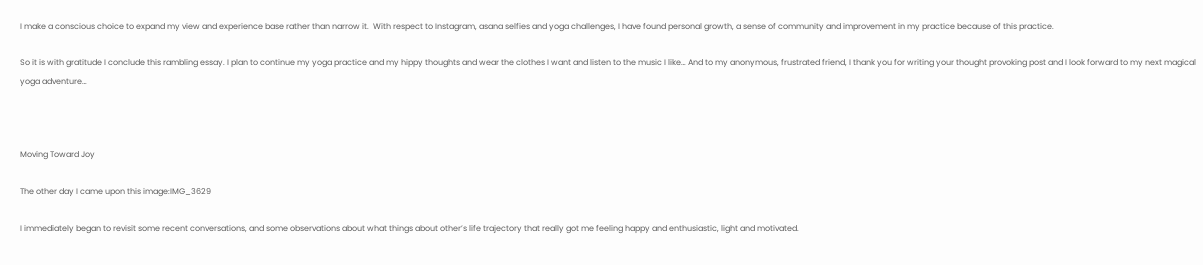I make a conscious choice to expand my view and experience base rather than narrow it.  With respect to Instagram, asana selfies and yoga challenges, I have found personal growth, a sense of community and improvement in my practice because of this practice.

So it is with gratitude I conclude this rambling essay. I plan to continue my yoga practice and my hippy thoughts and wear the clothes I want and listen to the music I like… And to my anonymous, frustrated friend, I thank you for writing your thought provoking post and I look forward to my next magical yoga adventure…



Moving Toward Joy

The other day I came upon this image:IMG_3629

I immediately began to revisit some recent conversations, and some observations about what things about other’s life trajectory that really got me feeling happy and enthusiastic, light and motivated.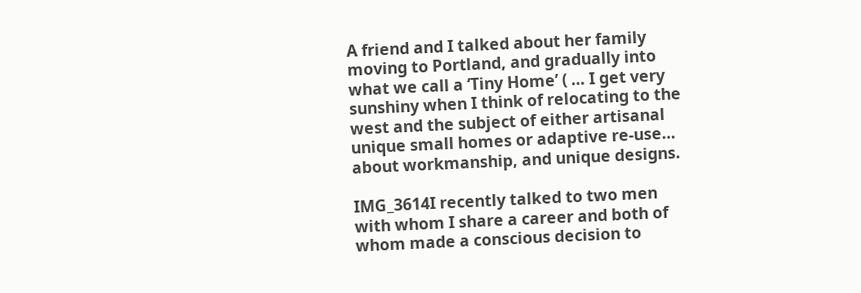A friend and I talked about her family moving to Portland, and gradually into what we call a ‘Tiny Home’ ( … I get very sunshiny when I think of relocating to the west and the subject of either artisanal unique small homes or adaptive re-use… about workmanship, and unique designs.

IMG_3614I recently talked to two men with whom I share a career and both of whom made a conscious decision to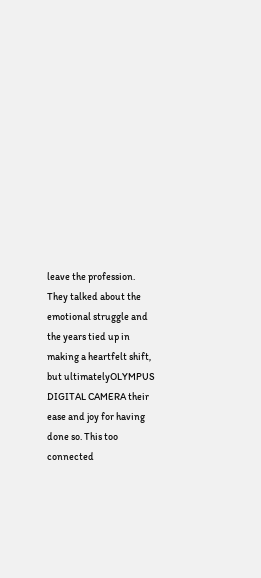leave the profession. They talked about the emotional struggle and the years tied up in making a heartfelt shift, but ultimatelyOLYMPUS DIGITAL CAMERA their ease and joy for having done so. This too connected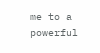me to a powerful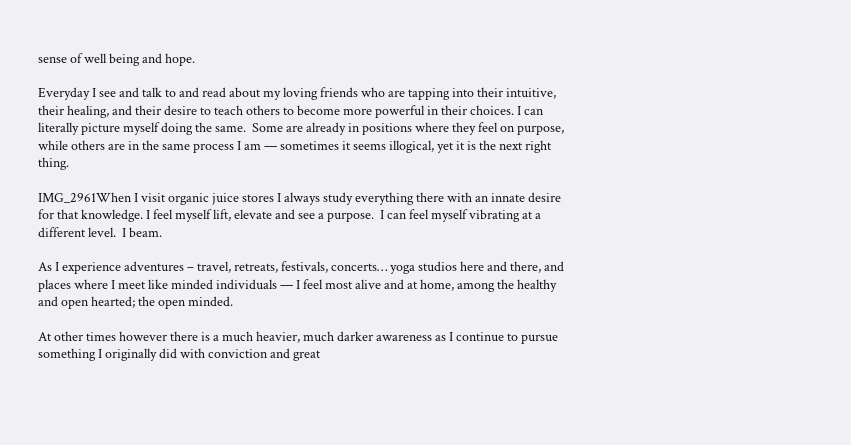sense of well being and hope.

Everyday I see and talk to and read about my loving friends who are tapping into their intuitive, their healing, and their desire to teach others to become more powerful in their choices. I can literally picture myself doing the same.  Some are already in positions where they feel on purpose, while others are in the same process I am — sometimes it seems illogical, yet it is the next right thing.

IMG_2961When I visit organic juice stores I always study everything there with an innate desire for that knowledge. I feel myself lift, elevate and see a purpose.  I can feel myself vibrating at a different level.  I beam.

As I experience adventures – travel, retreats, festivals, concerts… yoga studios here and there, and places where I meet like minded individuals — I feel most alive and at home, among the healthy and open hearted; the open minded.

At other times however there is a much heavier, much darker awareness as I continue to pursue something I originally did with conviction and great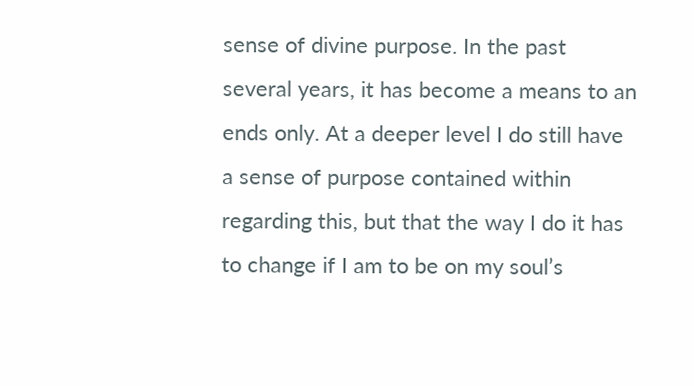sense of divine purpose. In the past several years, it has become a means to an ends only. At a deeper level I do still have a sense of purpose contained within regarding this, but that the way I do it has to change if I am to be on my soul’s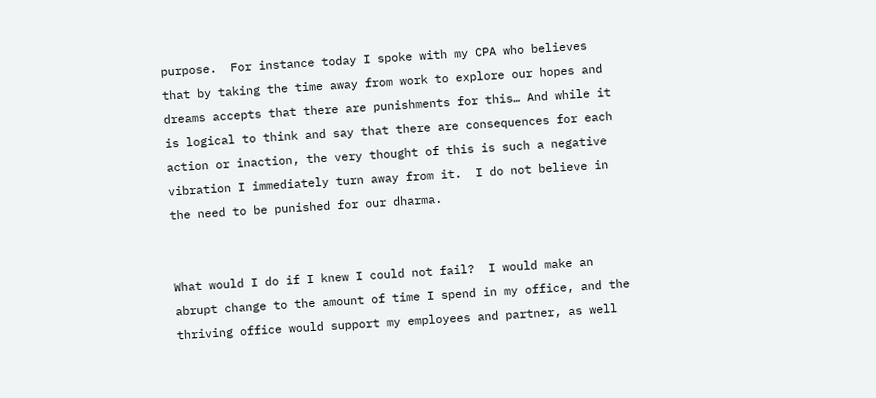purpose.  For instance today I spoke with my CPA who believes that by taking the time away from work to explore our hopes and dreams accepts that there are punishments for this… And while it is logical to think and say that there are consequences for each action or inaction, the very thought of this is such a negative vibration I immediately turn away from it.  I do not believe in the need to be punished for our dharma.


What would I do if I knew I could not fail?  I would make an abrupt change to the amount of time I spend in my office, and the thriving office would support my employees and partner, as well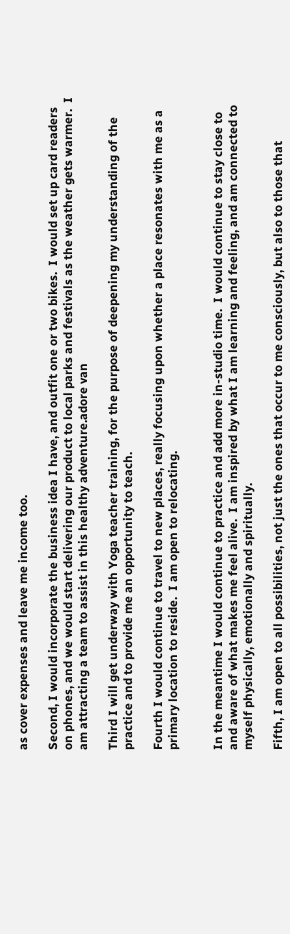as cover expenses and leave me income too.

Second, I would incorporate the business idea I have, and outfit one or two bikes.  I would set up card readers on phones, and we would start delivering our product to local parks and festivals as the weather gets warmer.  I am attracting a team to assist in this healthy adventure.adore van

Third I will get underway with Yoga teacher training, for the purpose of deepening my understanding of the practice and to provide me an opportunity to teach.

Fourth I would continue to travel to new places, really focusing upon whether a place resonates with me as a primary location to reside.  I am open to relocating.


In the meantime I would continue to practice and add more in-studio time.  I would continue to stay close to and aware of what makes me feel alive.  I am inspired by what I am learning and feeling, and am connected to myself physically, emotionally and spiritually.

Fifth, I am open to all possibilities, not just the ones that occur to me consciously, but also to those that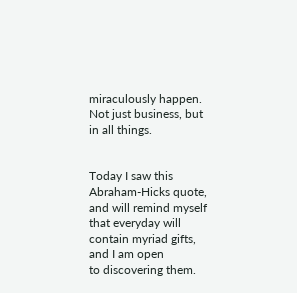miraculously happen.  Not just business, but in all things.


Today I saw this Abraham-Hicks quote,
and will remind myself that everyday will
contain myriad gifts, and I am open
to discovering them.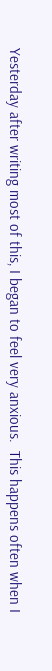Yesterday after writing most of this, I began to feel very anxious.  This happens often when I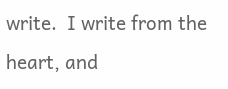write.  I write from the heart, and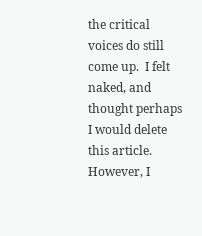the critical voices do still come up.  I felt naked, and thought perhaps I would delete this article.  However, I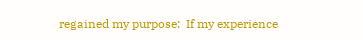regained my purpose:  If my experience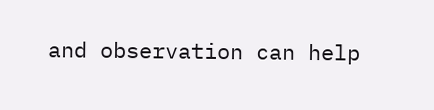and observation can help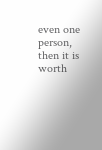even one person, then it is worth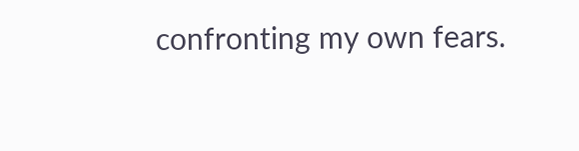confronting my own fears.